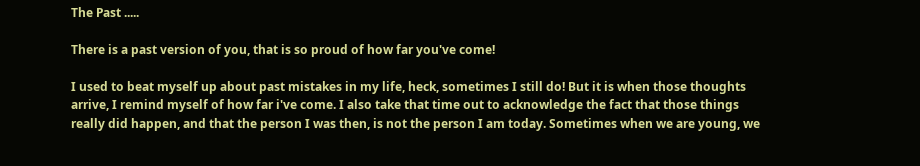The Past .....

There is a past version of you, that is so proud of how far you've come!

I used to beat myself up about past mistakes in my life, heck, sometimes I still do! But it is when those thoughts arrive, I remind myself of how far i've come. I also take that time out to acknowledge the fact that those things really did happen, and that the person I was then, is not the person I am today. Sometimes when we are young, we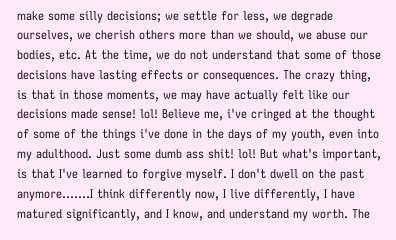make some silly decisions; we settle for less, we degrade ourselves, we cherish others more than we should, we abuse our bodies, etc. At the time, we do not understand that some of those decisions have lasting effects or consequences. The crazy thing, is that in those moments, we may have actually felt like our decisions made sense! lol! Believe me, i've cringed at the thought of some of the things i've done in the days of my youth, even into my adulthood. Just some dumb ass shit! lol! But what's important, is that I've learned to forgive myself. I don't dwell on the past anymore.......I think differently now, I live differently, I have matured significantly, and I know, and understand my worth. The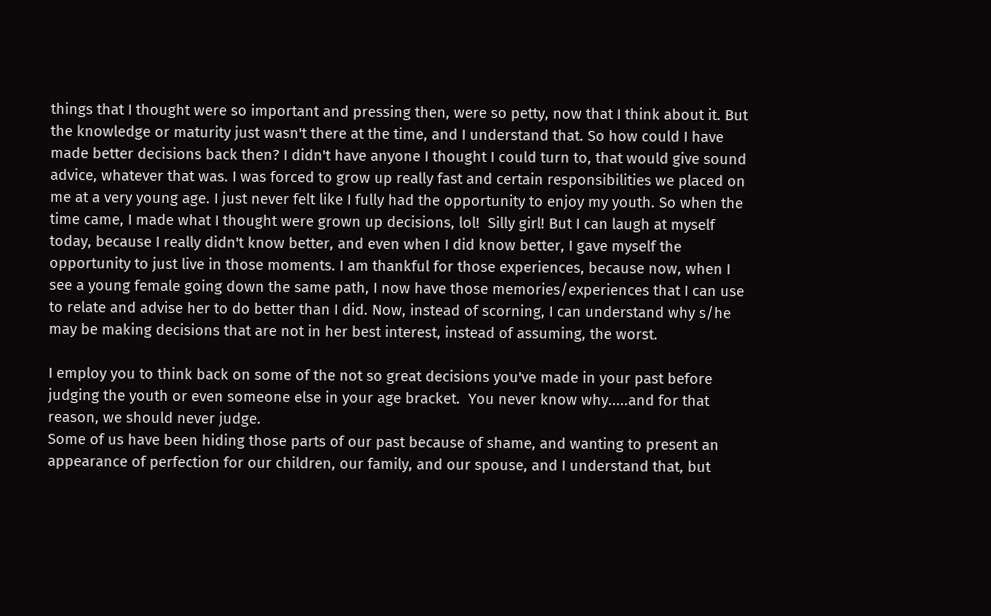things that I thought were so important and pressing then, were so petty, now that I think about it. But the knowledge or maturity just wasn't there at the time, and I understand that. So how could I have made better decisions back then? I didn't have anyone I thought I could turn to, that would give sound advice, whatever that was. I was forced to grow up really fast and certain responsibilities we placed on me at a very young age. I just never felt like I fully had the opportunity to enjoy my youth. So when the time came, I made what I thought were grown up decisions, lol!  Silly girl! But I can laugh at myself today, because I really didn't know better, and even when I did know better, I gave myself the opportunity to just live in those moments. I am thankful for those experiences, because now, when I see a young female going down the same path, I now have those memories/experiences that I can use to relate and advise her to do better than I did. Now, instead of scorning, I can understand why s/he may be making decisions that are not in her best interest, instead of assuming, the worst.

I employ you to think back on some of the not so great decisions you've made in your past before judging the youth or even someone else in your age bracket.  You never know why.....and for that reason, we should never judge.
Some of us have been hiding those parts of our past because of shame, and wanting to present an appearance of perfection for our children, our family, and our spouse, and I understand that, but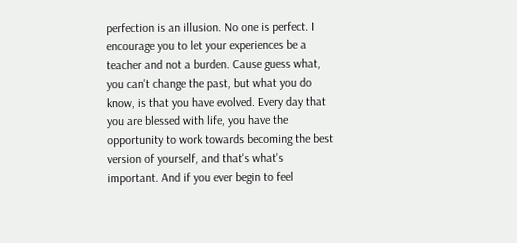perfection is an illusion. No one is perfect. I encourage you to let your experiences be a teacher and not a burden. Cause guess what, you can't change the past, but what you do know, is that you have evolved. Every day that you are blessed with life, you have the opportunity to work towards becoming the best version of yourself, and that's what's important. And if you ever begin to feel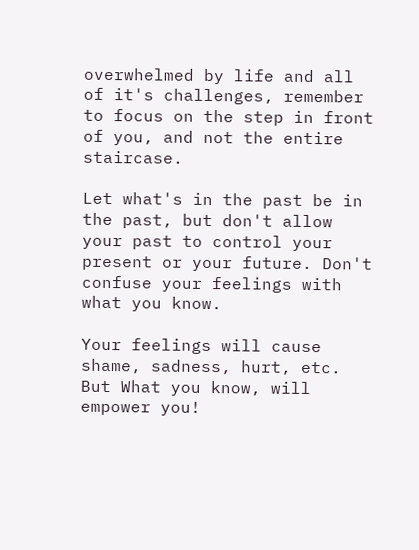overwhelmed by life and all of it's challenges, remember to focus on the step in front of you, and not the entire staircase.

Let what's in the past be in the past, but don't allow your past to control your present or your future. Don't confuse your feelings with what you know.

Your feelings will cause shame, sadness, hurt, etc. But What you know, will empower you!